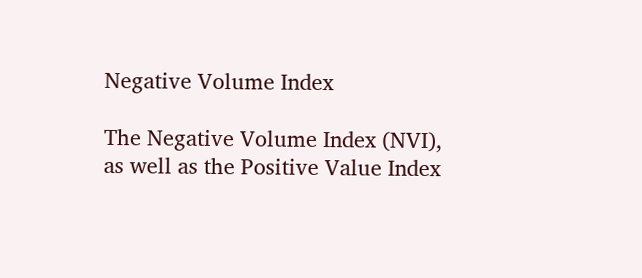Negative Volume Index

The Negative Volume Index (NVI), as well as the Positive Value Index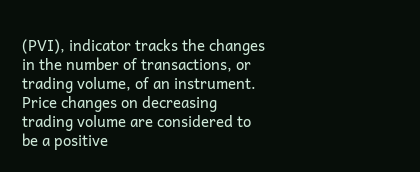(PVI), indicator tracks the changes in the number of transactions, or trading volume, of an instrument. Price changes on decreasing trading volume are considered to be a positive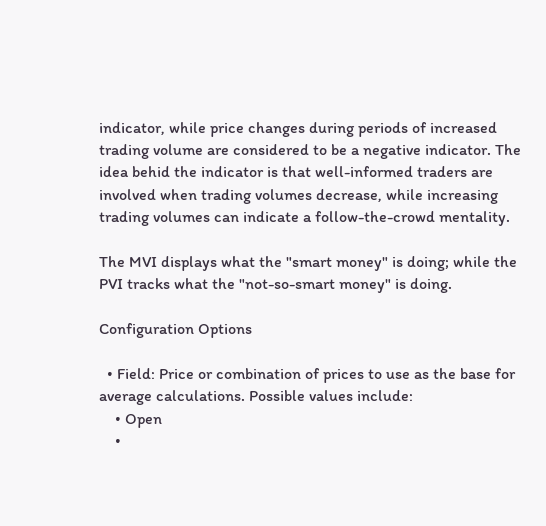indicator, while price changes during periods of increased trading volume are considered to be a negative indicator. The idea behid the indicator is that well-informed traders are involved when trading volumes decrease, while increasing trading volumes can indicate a follow-the-crowd mentality.

The MVI displays what the "smart money" is doing; while the PVI tracks what the "not-so-smart money" is doing.

Configuration Options

  • Field: Price or combination of prices to use as the base for average calculations. Possible values include:
    • Open
    •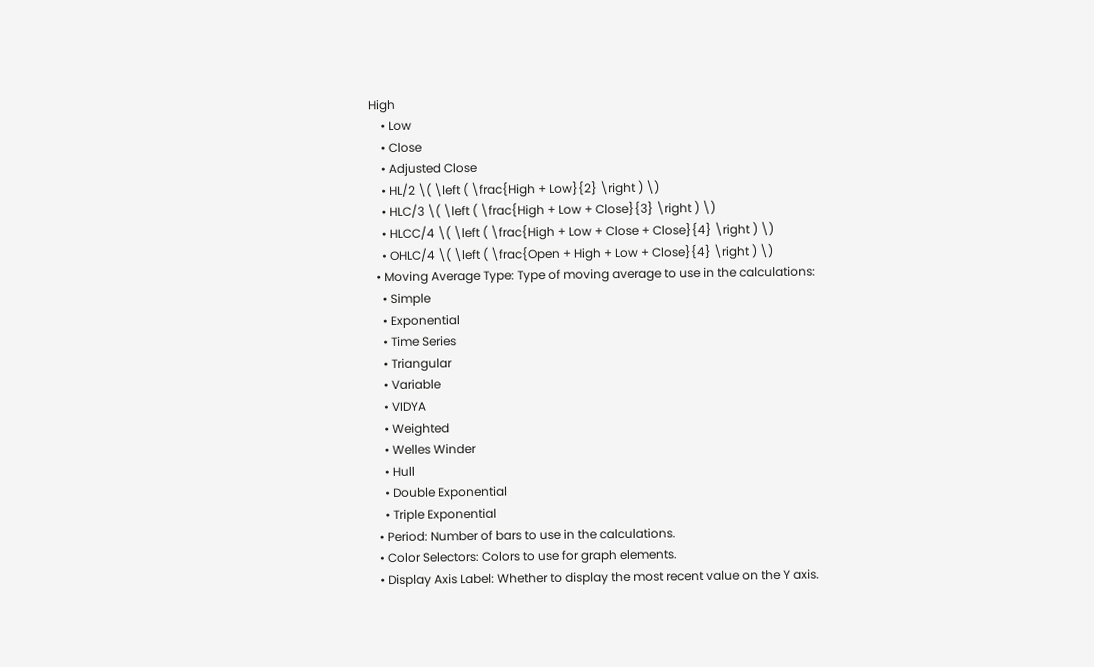High
    • Low
    • Close
    • Adjusted Close
    • HL/2 \( \left ( \frac{High + Low}{2} \right ) \)
    • HLC/3 \( \left ( \frac{High + Low + Close}{3} \right ) \)
    • HLCC/4 \( \left ( \frac{High + Low + Close + Close}{4} \right ) \)
    • OHLC/4 \( \left ( \frac{Open + High + Low + Close}{4} \right ) \)
  • Moving Average Type: Type of moving average to use in the calculations:
    • Simple
    • Exponential
    • Time Series
    • Triangular
    • Variable
    • VIDYA
    • Weighted
    • Welles Winder
    • Hull
    • Double Exponential
    • Triple Exponential
  • Period: Number of bars to use in the calculations.
  • Color Selectors: Colors to use for graph elements.
  • Display Axis Label: Whether to display the most recent value on the Y axis.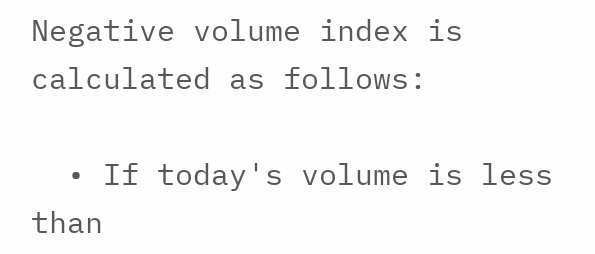Negative volume index is calculated as follows:

  • If today's volume is less than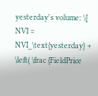yesterday's volume: \[ NVI = NVI_\text{yesterday} + \left( \frac {FieldPrice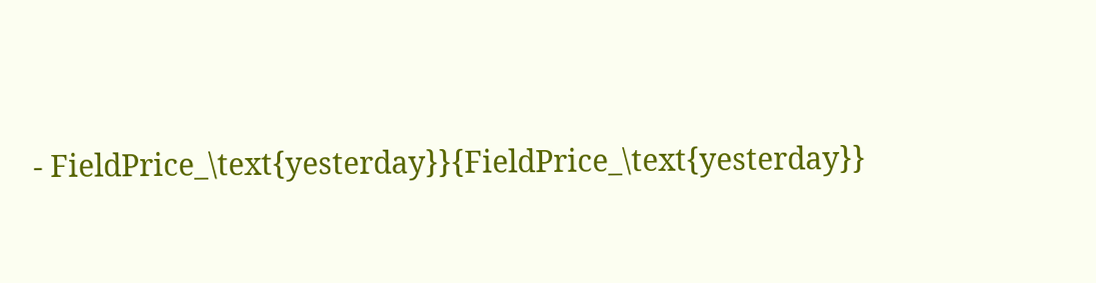- FieldPrice_\text{yesterday}}{FieldPrice_\text{yesterday}}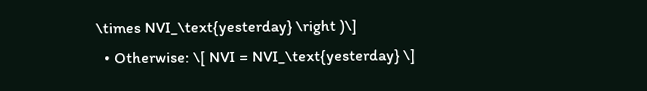\times NVI_\text{yesterday} \right )\]
  • Otherwise: \[ NVI = NVI_\text{yesterday} \]